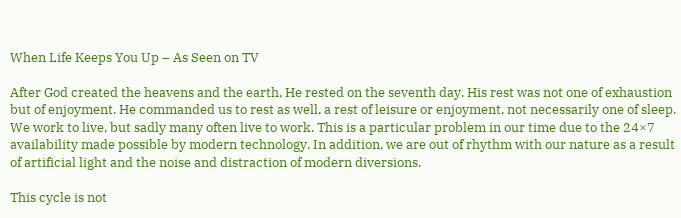When Life Keeps You Up – As Seen on TV

After God created the heavens and the earth, He rested on the seventh day. His rest was not one of exhaustion but of enjoyment. He commanded us to rest as well, a rest of leisure or enjoyment, not necessarily one of sleep. We work to live, but sadly many often live to work. This is a particular problem in our time due to the 24×7 availability made possible by modern technology. In addition, we are out of rhythm with our nature as a result of artificial light and the noise and distraction of modern diversions.

This cycle is not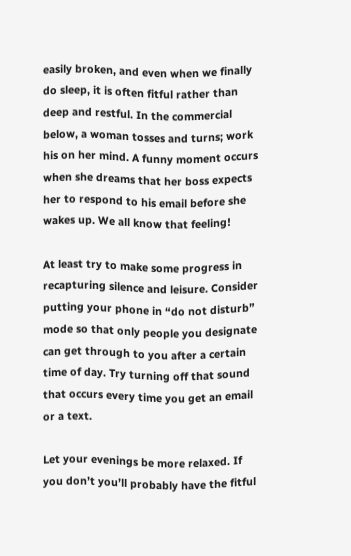easily broken, and even when we finally do sleep, it is often fitful rather than deep and restful. In the commercial below, a woman tosses and turns; work his on her mind. A funny moment occurs when she dreams that her boss expects her to respond to his email before she wakes up. We all know that feeling!

At least try to make some progress in recapturing silence and leisure. Consider putting your phone in “do not disturb” mode so that only people you designate can get through to you after a certain time of day. Try turning off that sound that occurs every time you get an email or a text.

Let your evenings be more relaxed. If you don’t you’ll probably have the fitful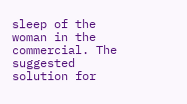sleep of the woman in the commercial. The suggested solution for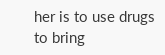her is to use drugs to bring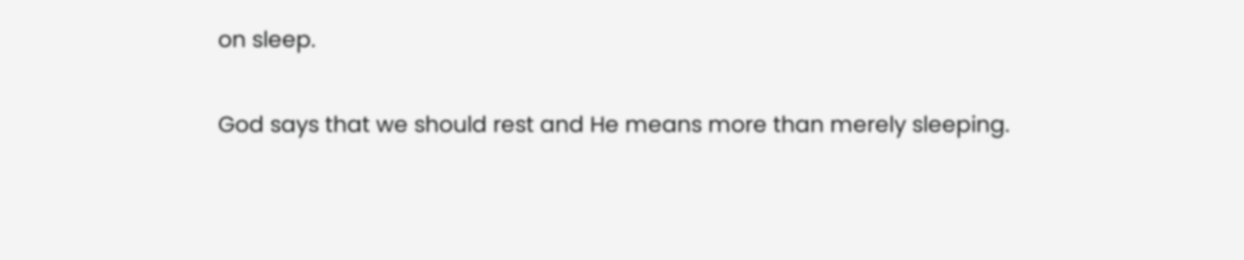on sleep.

God says that we should rest and He means more than merely sleeping.